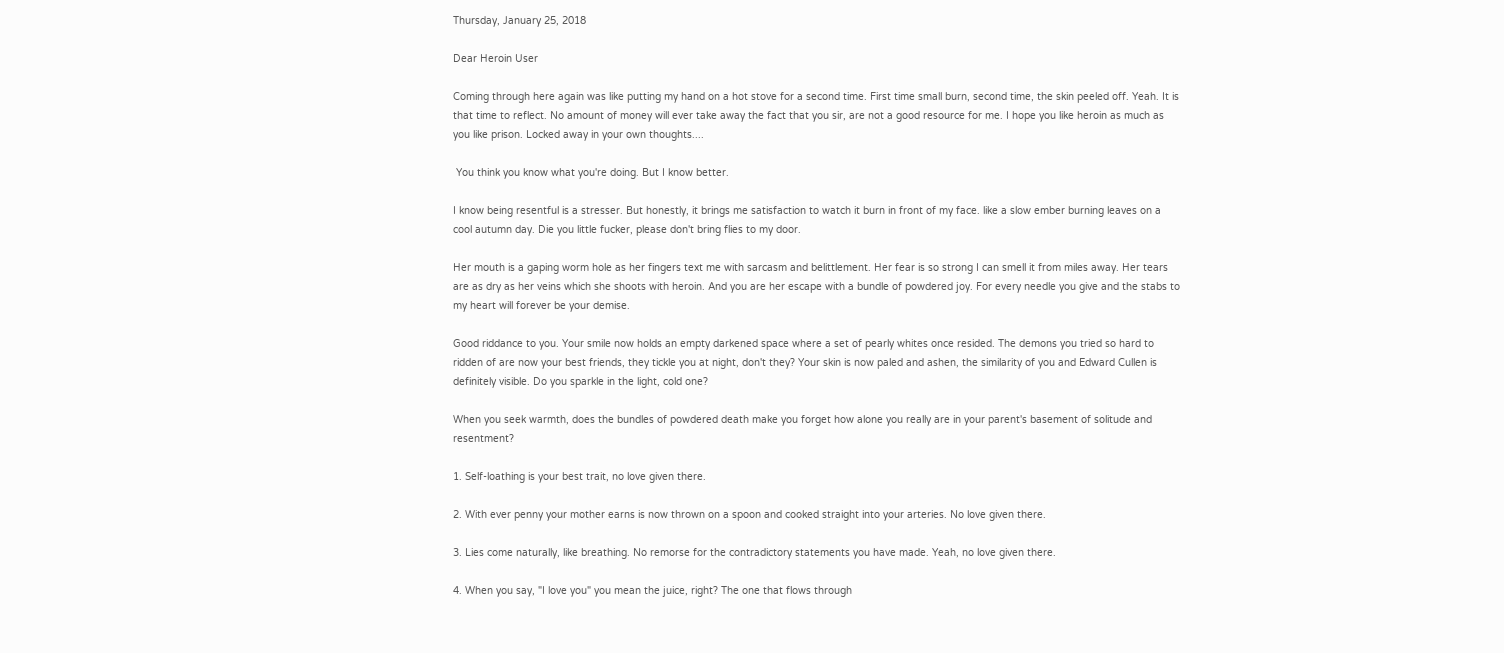Thursday, January 25, 2018

Dear Heroin User

Coming through here again was like putting my hand on a hot stove for a second time. First time small burn, second time, the skin peeled off. Yeah. It is that time to reflect. No amount of money will ever take away the fact that you sir, are not a good resource for me. I hope you like heroin as much as you like prison. Locked away in your own thoughts....

 You think you know what you're doing. But I know better.

I know being resentful is a stresser. But honestly, it brings me satisfaction to watch it burn in front of my face. like a slow ember burning leaves on a cool autumn day. Die you little fucker, please don't bring flies to my door.

Her mouth is a gaping worm hole as her fingers text me with sarcasm and belittlement. Her fear is so strong I can smell it from miles away. Her tears are as dry as her veins which she shoots with heroin. And you are her escape with a bundle of powdered joy. For every needle you give and the stabs to my heart will forever be your demise.

Good riddance to you. Your smile now holds an empty darkened space where a set of pearly whites once resided. The demons you tried so hard to ridden of are now your best friends, they tickle you at night, don't they? Your skin is now paled and ashen, the similarity of you and Edward Cullen is definitely visible. Do you sparkle in the light, cold one?

When you seek warmth, does the bundles of powdered death make you forget how alone you really are in your parent's basement of solitude and resentment?

1. Self-loathing is your best trait, no love given there.

2. With ever penny your mother earns is now thrown on a spoon and cooked straight into your arteries. No love given there.

3. Lies come naturally, like breathing. No remorse for the contradictory statements you have made. Yeah, no love given there.

4. When you say, "I love you" you mean the juice, right? The one that flows through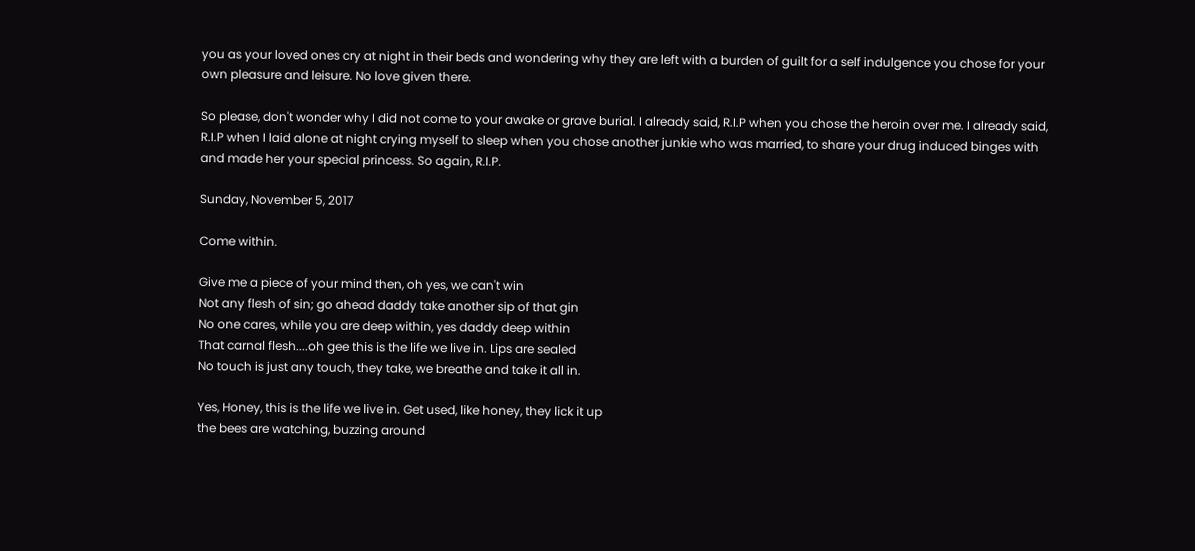you as your loved ones cry at night in their beds and wondering why they are left with a burden of guilt for a self indulgence you chose for your own pleasure and leisure. No love given there.

So please, don't wonder why I did not come to your awake or grave burial. I already said, R.I.P when you chose the heroin over me. I already said, R.I.P when I laid alone at night crying myself to sleep when you chose another junkie who was married, to share your drug induced binges with and made her your special princess. So again, R.I.P.

Sunday, November 5, 2017

Come within.

Give me a piece of your mind then, oh yes, we can't win
Not any flesh of sin; go ahead daddy take another sip of that gin
No one cares, while you are deep within, yes daddy deep within
That carnal flesh....oh gee this is the life we live in. Lips are sealed
No touch is just any touch, they take, we breathe and take it all in.

Yes, Honey, this is the life we live in. Get used, like honey, they lick it up
the bees are watching, buzzing around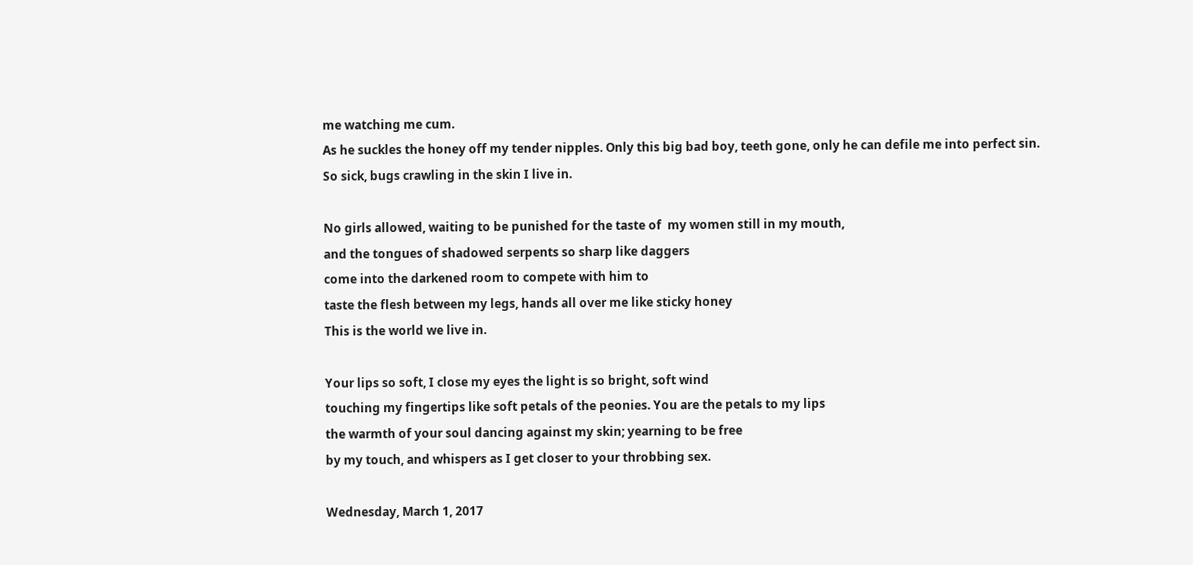me watching me cum.
As he suckles the honey off my tender nipples. Only this big bad boy, teeth gone, only he can defile me into perfect sin. So sick, bugs crawling in the skin I live in.

No girls allowed, waiting to be punished for the taste of  my women still in my mouth,
and the tongues of shadowed serpents so sharp like daggers
come into the darkened room to compete with him to
taste the flesh between my legs, hands all over me like sticky honey
This is the world we live in.

Your lips so soft, I close my eyes the light is so bright, soft wind
touching my fingertips like soft petals of the peonies. You are the petals to my lips
the warmth of your soul dancing against my skin; yearning to be free
by my touch, and whispers as I get closer to your throbbing sex.

Wednesday, March 1, 2017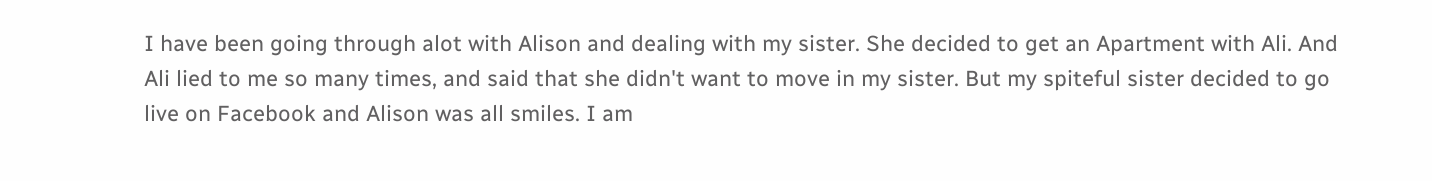I have been going through alot with Alison and dealing with my sister. She decided to get an Apartment with Ali. And Ali lied to me so many times, and said that she didn't want to move in my sister. But my spiteful sister decided to go live on Facebook and Alison was all smiles. I am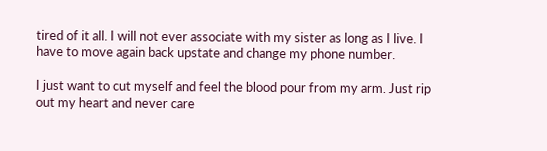tired of it all. I will not ever associate with my sister as long as I live. I have to move again back upstate and change my phone number.

I just want to cut myself and feel the blood pour from my arm. Just rip out my heart and never care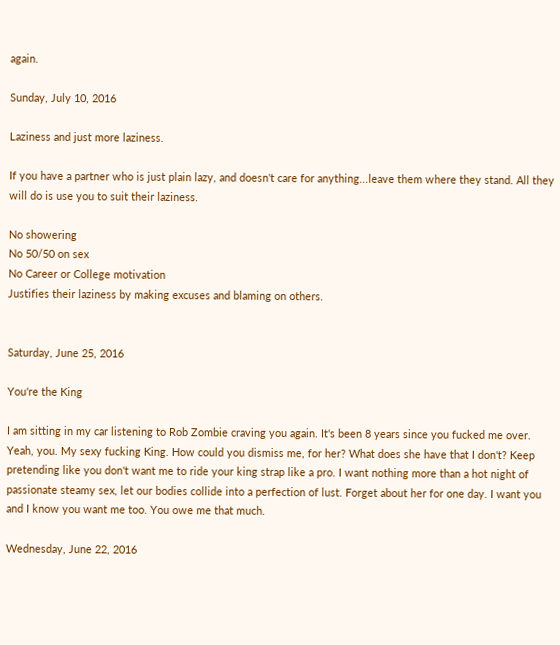again.

Sunday, July 10, 2016

Laziness and just more laziness.

If you have a partner who is just plain lazy, and doesn't care for anything...leave them where they stand. All they will do is use you to suit their laziness.

No showering
No 50/50 on sex
No Career or College motivation
Justifies their laziness by making excuses and blaming on others.


Saturday, June 25, 2016

You're the King

I am sitting in my car listening to Rob Zombie craving you again. It's been 8 years since you fucked me over. Yeah, you. My sexy fucking King. How could you dismiss me, for her? What does she have that I don't? Keep pretending like you don't want me to ride your king strap like a pro. I want nothing more than a hot night of passionate steamy sex, let our bodies collide into a perfection of lust. Forget about her for one day. I want you and I know you want me too. You owe me that much.

Wednesday, June 22, 2016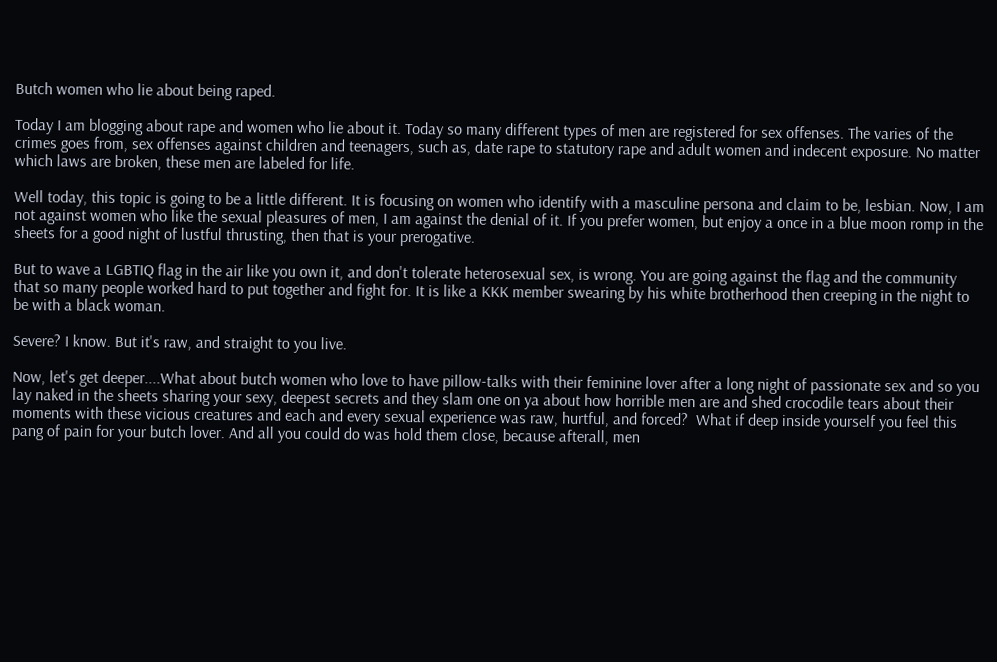Butch women who lie about being raped.

Today I am blogging about rape and women who lie about it. Today so many different types of men are registered for sex offenses. The varies of the crimes goes from, sex offenses against children and teenagers, such as, date rape to statutory rape and adult women and indecent exposure. No matter which laws are broken, these men are labeled for life.

Well today, this topic is going to be a little different. It is focusing on women who identify with a masculine persona and claim to be, lesbian. Now, I am not against women who like the sexual pleasures of men, I am against the denial of it. If you prefer women, but enjoy a once in a blue moon romp in the sheets for a good night of lustful thrusting, then that is your prerogative.

But to wave a LGBTIQ flag in the air like you own it, and don't tolerate heterosexual sex, is wrong. You are going against the flag and the community that so many people worked hard to put together and fight for. It is like a KKK member swearing by his white brotherhood then creeping in the night to be with a black woman.

Severe? I know. But it's raw, and straight to you live.

Now, let's get deeper....What about butch women who love to have pillow-talks with their feminine lover after a long night of passionate sex and so you lay naked in the sheets sharing your sexy, deepest secrets and they slam one on ya about how horrible men are and shed crocodile tears about their moments with these vicious creatures and each and every sexual experience was raw, hurtful, and forced?  What if deep inside yourself you feel this pang of pain for your butch lover. And all you could do was hold them close, because afterall, men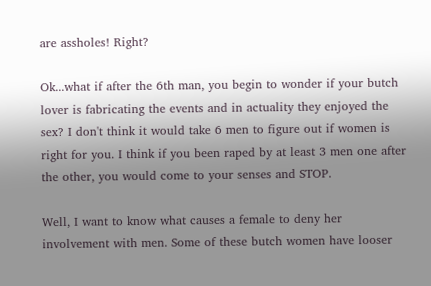are assholes! Right?

Ok...what if after the 6th man, you begin to wonder if your butch lover is fabricating the events and in actuality they enjoyed the sex? I don't think it would take 6 men to figure out if women is right for you. I think if you been raped by at least 3 men one after the other, you would come to your senses and STOP.

Well, I want to know what causes a female to deny her involvement with men. Some of these butch women have looser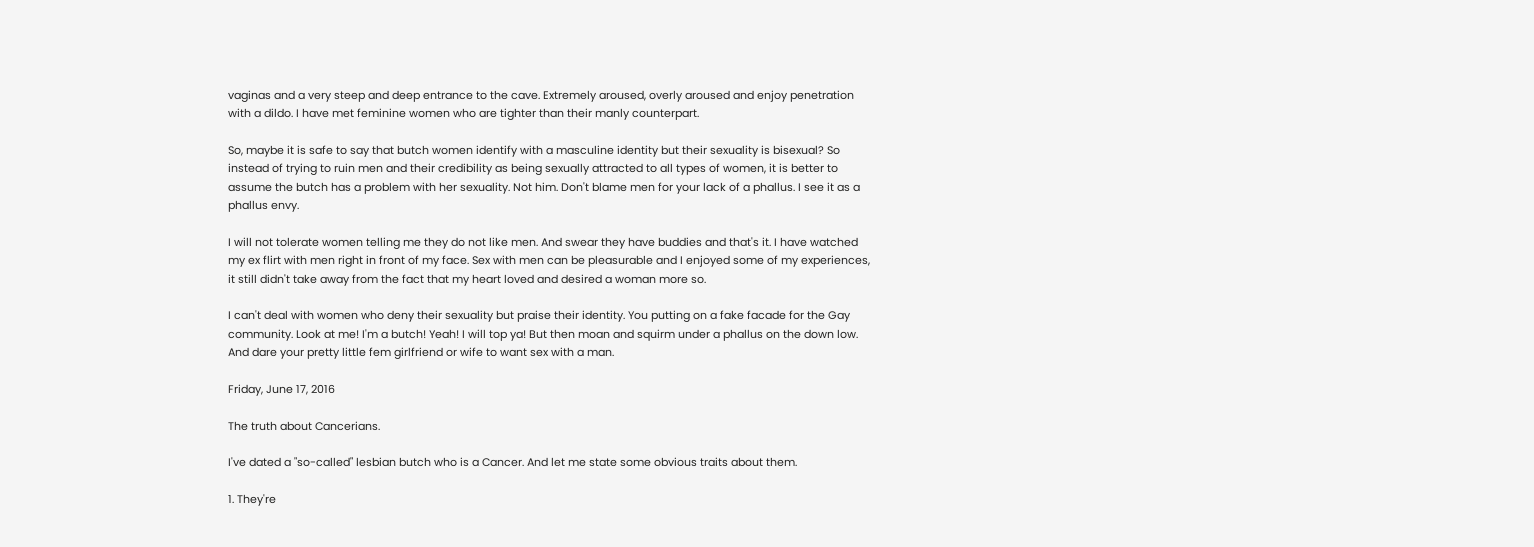vaginas and a very steep and deep entrance to the cave. Extremely aroused, overly aroused and enjoy penetration with a dildo. I have met feminine women who are tighter than their manly counterpart.

So, maybe it is safe to say that butch women identify with a masculine identity but their sexuality is bisexual? So instead of trying to ruin men and their credibility as being sexually attracted to all types of women, it is better to assume the butch has a problem with her sexuality. Not him. Don't blame men for your lack of a phallus. I see it as a phallus envy.

I will not tolerate women telling me they do not like men. And swear they have buddies and that's it. I have watched my ex flirt with men right in front of my face. Sex with men can be pleasurable and I enjoyed some of my experiences, it still didn't take away from the fact that my heart loved and desired a woman more so.

I can't deal with women who deny their sexuality but praise their identity. You putting on a fake facade for the Gay community. Look at me! I'm a butch! Yeah! I will top ya! But then moan and squirm under a phallus on the down low. And dare your pretty little fem girlfriend or wife to want sex with a man.

Friday, June 17, 2016

The truth about Cancerians.

I've dated a "so-called" lesbian butch who is a Cancer. And let me state some obvious traits about them.

1. They're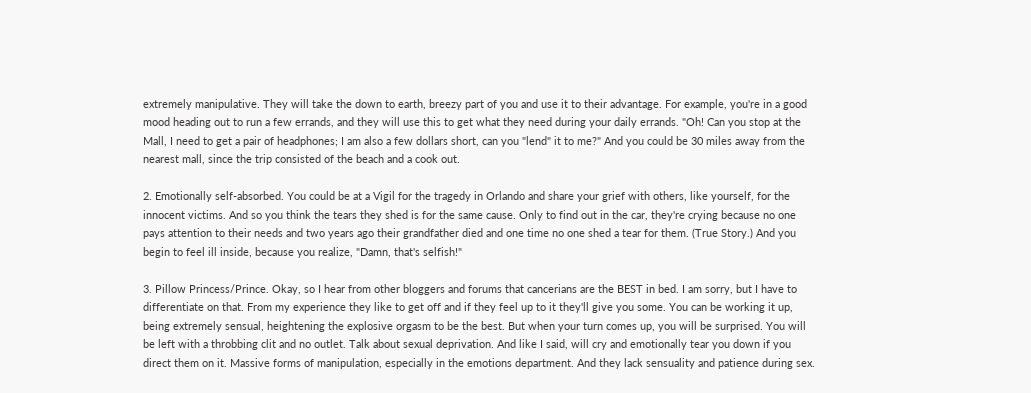extremely manipulative. They will take the down to earth, breezy part of you and use it to their advantage. For example, you're in a good mood heading out to run a few errands, and they will use this to get what they need during your daily errands. "Oh! Can you stop at the Mall, I need to get a pair of headphones; I am also a few dollars short, can you "lend" it to me?" And you could be 30 miles away from the nearest mall, since the trip consisted of the beach and a cook out.

2. Emotionally self-absorbed. You could be at a Vigil for the tragedy in Orlando and share your grief with others, like yourself, for the innocent victims. And so you think the tears they shed is for the same cause. Only to find out in the car, they're crying because no one pays attention to their needs and two years ago their grandfather died and one time no one shed a tear for them. (True Story.) And you begin to feel ill inside, because you realize, "Damn, that's selfish!"

3. Pillow Princess/Prince. Okay, so I hear from other bloggers and forums that cancerians are the BEST in bed. I am sorry, but I have to differentiate on that. From my experience they like to get off and if they feel up to it they'll give you some. You can be working it up, being extremely sensual, heightening the explosive orgasm to be the best. But when your turn comes up, you will be surprised. You will be left with a throbbing clit and no outlet. Talk about sexual deprivation. And like I said, will cry and emotionally tear you down if you direct them on it. Massive forms of manipulation, especially in the emotions department. And they lack sensuality and patience during sex.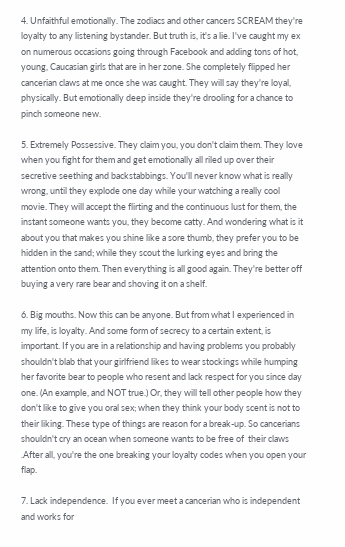4. Unfaithful emotionally. The zodiacs and other cancers SCREAM they're loyalty to any listening bystander. But truth is, it's a lie. I've caught my ex on numerous occasions going through Facebook and adding tons of hot, young, Caucasian girls that are in her zone. She completely flipped her cancerian claws at me once she was caught. They will say they're loyal, physically. But emotionally deep inside they're drooling for a chance to pinch someone new.

5. Extremely Possessive. They claim you, you don't claim them. They love when you fight for them and get emotionally all riled up over their secretive seething and backstabbings. You'll never know what is really wrong, until they explode one day while your watching a really cool movie. They will accept the flirting and the continuous lust for them, the instant someone wants you, they become catty. And wondering what is it about you that makes you shine like a sore thumb, they prefer you to be hidden in the sand; while they scout the lurking eyes and bring the attention onto them. Then everything is all good again. They're better off buying a very rare bear and shoving it on a shelf.

6. Big mouths. Now this can be anyone. But from what I experienced in my life, is loyalty. And some form of secrecy to a certain extent, is important. If you are in a relationship and having problems you probably shouldn't blab that your girlfriend likes to wear stockings while humping her favorite bear to people who resent and lack respect for you since day one. (An example, and NOT true.) Or, they will tell other people how they don't like to give you oral sex; when they think your body scent is not to their liking. These type of things are reason for a break-up. So cancerians shouldn't cry an ocean when someone wants to be free of  their claws .After all, you're the one breaking your loyalty codes when you open your flap.

7. Lack independence.  If you ever meet a cancerian who is independent and works for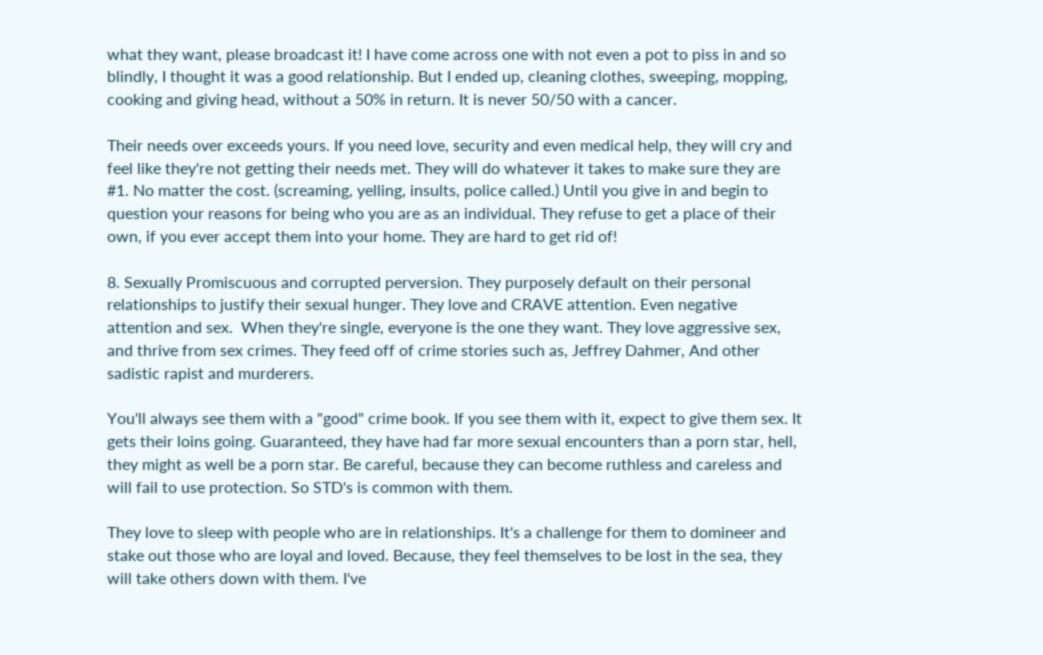what they want, please broadcast it! I have come across one with not even a pot to piss in and so blindly, I thought it was a good relationship. But I ended up, cleaning clothes, sweeping, mopping, cooking and giving head, without a 50% in return. It is never 50/50 with a cancer.

Their needs over exceeds yours. If you need love, security and even medical help, they will cry and feel like they're not getting their needs met. They will do whatever it takes to make sure they are #1. No matter the cost. (screaming, yelling, insults, police called.) Until you give in and begin to question your reasons for being who you are as an individual. They refuse to get a place of their own, if you ever accept them into your home. They are hard to get rid of!

8. Sexually Promiscuous and corrupted perversion. They purposely default on their personal relationships to justify their sexual hunger. They love and CRAVE attention. Even negative attention and sex.  When they're single, everyone is the one they want. They love aggressive sex, and thrive from sex crimes. They feed off of crime stories such as, Jeffrey Dahmer, And other sadistic rapist and murderers.

You'll always see them with a "good" crime book. If you see them with it, expect to give them sex. It gets their loins going. Guaranteed, they have had far more sexual encounters than a porn star, hell, they might as well be a porn star. Be careful, because they can become ruthless and careless and will fail to use protection. So STD's is common with them.

They love to sleep with people who are in relationships. It's a challenge for them to domineer and stake out those who are loyal and loved. Because, they feel themselves to be lost in the sea, they will take others down with them. I've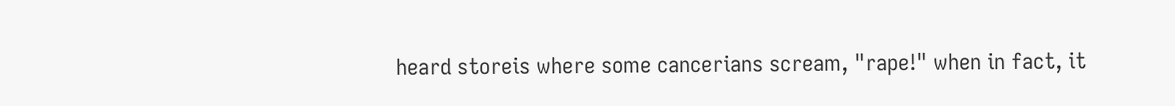heard storeis where some cancerians scream, "rape!" when in fact, it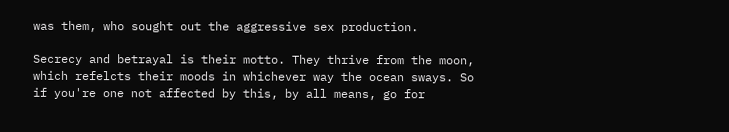was them, who sought out the aggressive sex production.

Secrecy and betrayal is their motto. They thrive from the moon, which refelcts their moods in whichever way the ocean sways. So if you're one not affected by this, by all means, go for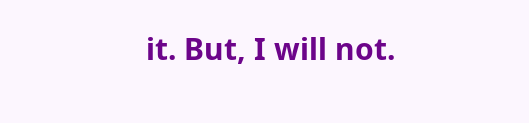it. But, I will not.